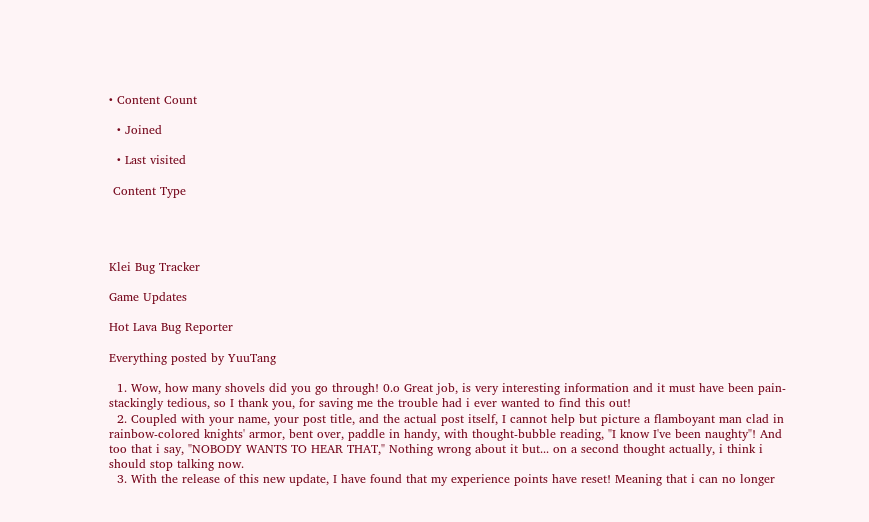• Content Count

  • Joined

  • Last visited

 Content Type




Klei Bug Tracker

Game Updates

Hot Lava Bug Reporter

Everything posted by YuuTang

  1. Wow, how many shovels did you go through! 0.o Great job, is very interesting information and it must have been pain-stackingly tedious, so I thank you, for saving me the trouble had i ever wanted to find this out!
  2. Coupled with your name, your post title, and the actual post itself, I cannot help but picture a flamboyant man clad in rainbow-colored knights' armor, bent over, paddle in handy, with thought-bubble reading, "I know I've been naughty"! And too that i say, "NOBODY WANTS TO HEAR THAT," Nothing wrong about it but... on a second thought actually, i think i should stop talking now.
  3. With the release of this new update, I have found that my experience points have reset! Meaning that i can no longer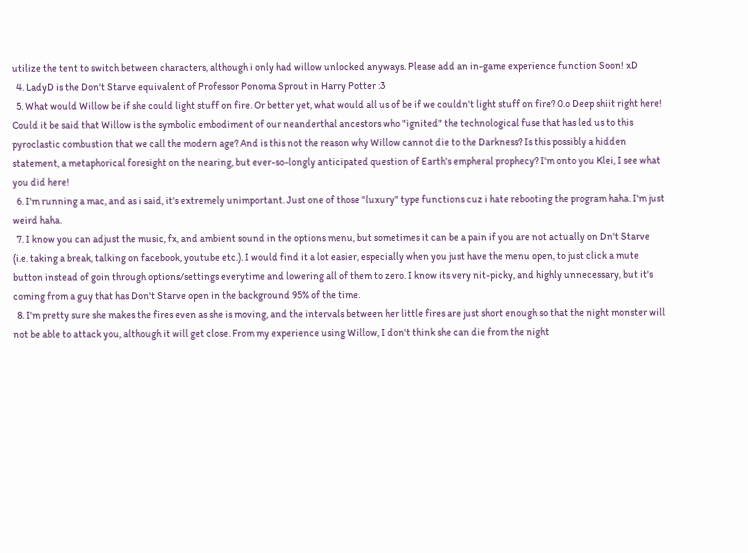utilize the tent to switch between characters, although i only had willow unlocked anyways. Please add an in-game experience function Soon! xD
  4. LadyD is the Don't Starve equivalent of Professor Ponoma Sprout in Harry Potter :3
  5. What would Willow be if she could light stuff on fire. Or better yet, what would all us of be if we couldn't light stuff on fire? 0.o Deep shiit right here! Could it be said that Willow is the symbolic embodiment of our neanderthal ancestors who "ignited" the technological fuse that has led us to this pyroclastic combustion that we call the modern age? And is this not the reason why Willow cannot die to the Darkness? Is this possibly a hidden statement, a metaphorical foresight on the nearing, but ever-so-longly anticipated question of Earth's empheral prophecy? I'm onto you Klei, I see what you did here!
  6. I'm running a mac, and as i said, it's extremely unimportant. Just one of those "luxury" type functions cuz i hate rebooting the program haha. I'm just weird haha.
  7. I know you can adjust the music, fx, and ambient sound in the options menu, but sometimes it can be a pain if you are not actually on Dn't Starve (i.e. taking a break, talking on facebook, youtube etc.). I would find it a lot easier, especially when you just have the menu open, to just click a mute button instead of goin through options/settings everytime and lowering all of them to zero. I know its very nit-picky, and highly unnecessary, but it's coming from a guy that has Don't Starve open in the background 95% of the time.
  8. I'm pretty sure she makes the fires even as she is moving, and the intervals between her little fires are just short enough so that the night monster will not be able to attack you, although it will get close. From my experience using Willow, I don't think she can die from the night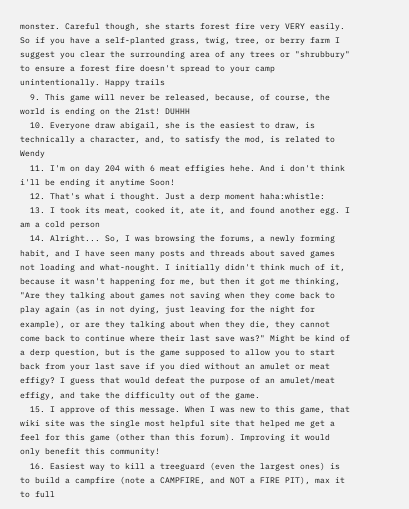monster. Careful though, she starts forest fire very VERY easily. So if you have a self-planted grass, twig, tree, or berry farm I suggest you clear the surrounding area of any trees or "shrubbury" to ensure a forest fire doesn't spread to your camp unintentionally. Happy trails
  9. This game will never be released, because, of course, the world is ending on the 21st! DUHHH
  10. Everyone draw abigail, she is the easiest to draw, is technically a character, and, to satisfy the mod, is related to Wendy
  11. I'm on day 204 with 6 meat effigies hehe. And i don't think i'll be ending it anytime Soon!
  12. That's what i thought. Just a derp moment haha:whistle:
  13. I took its meat, cooked it, ate it, and found another egg. I am a cold person
  14. Alright... So, I was browsing the forums, a newly forming habit, and I have seen many posts and threads about saved games not loading and what-nought. I initially didn't think much of it, because it wasn't happening for me, but then it got me thinking, "Are they talking about games not saving when they come back to play again (as in not dying, just leaving for the night for example), or are they talking about when they die, they cannot come back to continue where their last save was?" Might be kind of a derp question, but is the game supposed to allow you to start back from your last save if you died without an amulet or meat effigy? I guess that would defeat the purpose of an amulet/meat effigy, and take the difficulty out of the game.
  15. I approve of this message. When I was new to this game, that wiki site was the single most helpful site that helped me get a feel for this game (other than this forum). Improving it would only benefit this community!
  16. Easiest way to kill a treeguard (even the largest ones) is to build a campfire (note a CAMPFIRE, and NOT a FIRE PIT), max it to full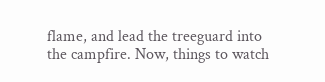flame, and lead the treeguard into the campfire. Now, things to watch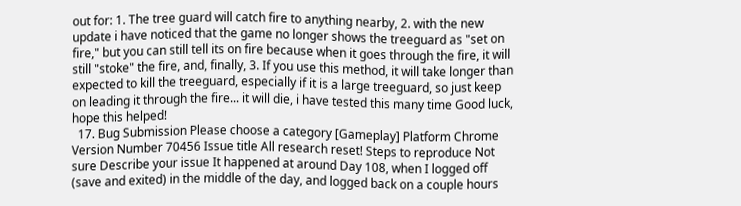out for: 1. The tree guard will catch fire to anything nearby, 2. with the new update i have noticed that the game no longer shows the treeguard as "set on fire," but you can still tell its on fire because when it goes through the fire, it will still "stoke" the fire, and, finally, 3. If you use this method, it will take longer than expected to kill the treeguard, especially if it is a large treeguard, so just keep on leading it through the fire... it will die, i have tested this many time Good luck, hope this helped!
  17. Bug Submission Please choose a category [Gameplay] Platform Chrome Version Number 70456 Issue title All research reset! Steps to reproduce Not sure Describe your issue It happened at around Day 108, when I logged off (save and exited) in the middle of the day, and logged back on a couple hours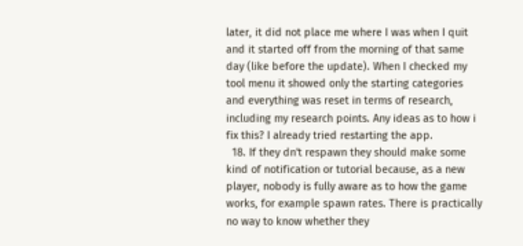later, it did not place me where I was when I quit and it started off from the morning of that same day (like before the update). When I checked my tool menu it showed only the starting categories and everything was reset in terms of research, including my research points. Any ideas as to how i fix this? I already tried restarting the app.
  18. If they dn't respawn they should make some kind of notification or tutorial because, as a new player, nobody is fully aware as to how the game works, for example spawn rates. There is practically no way to know whether they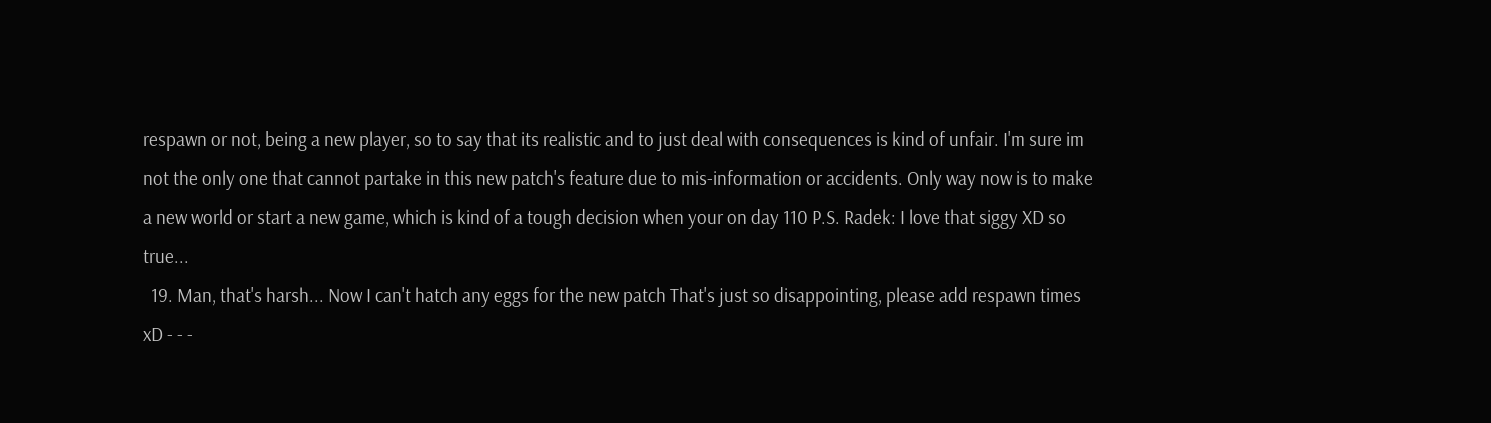respawn or not, being a new player, so to say that its realistic and to just deal with consequences is kind of unfair. I'm sure im not the only one that cannot partake in this new patch's feature due to mis-information or accidents. Only way now is to make a new world or start a new game, which is kind of a tough decision when your on day 110 P.S. Radek: I love that siggy XD so true...
  19. Man, that's harsh... Now I can't hatch any eggs for the new patch That's just so disappointing, please add respawn times xD - - -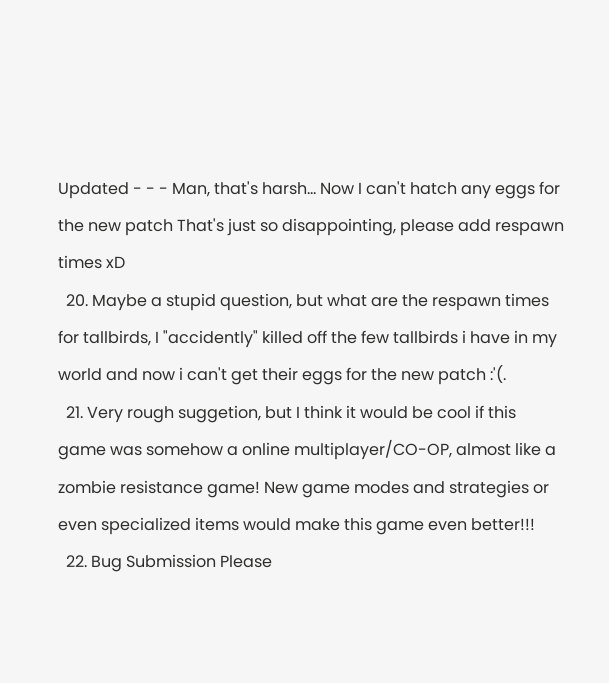Updated - - - Man, that's harsh... Now I can't hatch any eggs for the new patch That's just so disappointing, please add respawn times xD
  20. Maybe a stupid question, but what are the respawn times for tallbirds, I "accidently" killed off the few tallbirds i have in my world and now i can't get their eggs for the new patch :'(.
  21. Very rough suggetion, but I think it would be cool if this game was somehow a online multiplayer/CO-OP, almost like a zombie resistance game! New game modes and strategies or even specialized items would make this game even better!!!
  22. Bug Submission Please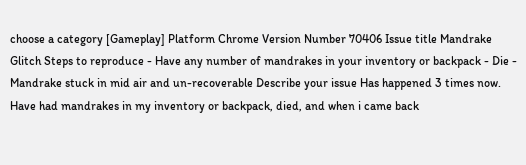choose a category [Gameplay] Platform Chrome Version Number 70406 Issue title Mandrake Glitch Steps to reproduce - Have any number of mandrakes in your inventory or backpack - Die - Mandrake stuck in mid air and un-recoverable Describe your issue Has happened 3 times now. Have had mandrakes in my inventory or backpack, died, and when i came back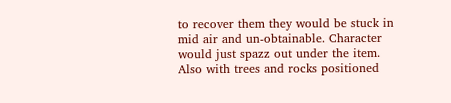to recover them they would be stuck in mid air and un-obtainable. Character would just spazz out under the item. Also with trees and rocks positioned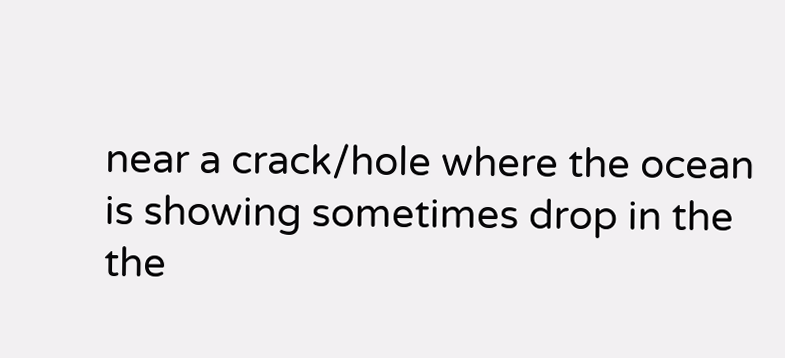near a crack/hole where the ocean is showing sometimes drop in the the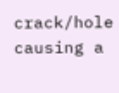crack/hole causing a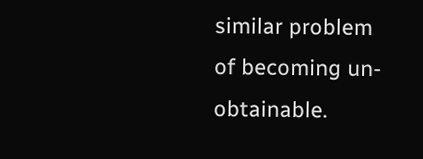similar problem of becoming un-obtainable.